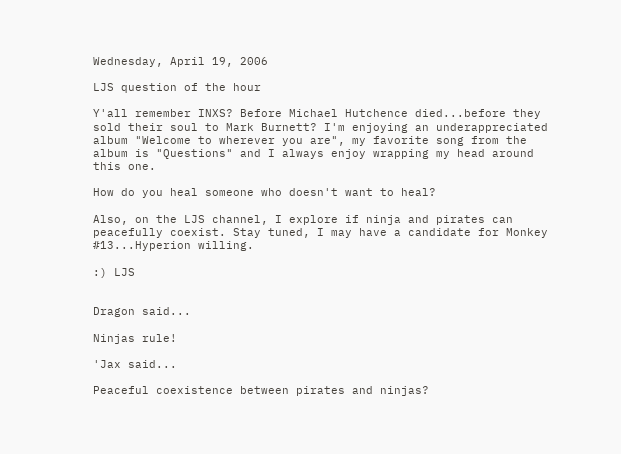Wednesday, April 19, 2006

LJS question of the hour

Y'all remember INXS? Before Michael Hutchence died...before they sold their soul to Mark Burnett? I'm enjoying an underappreciated album "Welcome to wherever you are", my favorite song from the album is "Questions" and I always enjoy wrapping my head around this one.

How do you heal someone who doesn't want to heal?

Also, on the LJS channel, I explore if ninja and pirates can peacefully coexist. Stay tuned, I may have a candidate for Monkey #13...Hyperion willing.

:) LJS


Dragon said...

Ninjas rule!

'Jax said...

Peaceful coexistence between pirates and ninjas?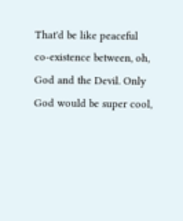That'd be like peaceful co-existence between, oh, God and the Devil. Only God would be super cool,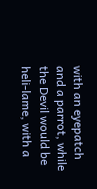with an eyepatch and a parrot, while the Devil would be heli-lame, with a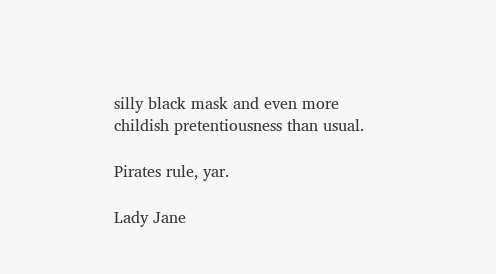silly black mask and even more childish pretentiousness than usual.

Pirates rule, yar.

Lady Jane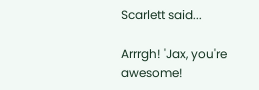Scarlett said...

Arrrgh! 'Jax, you're awesome!